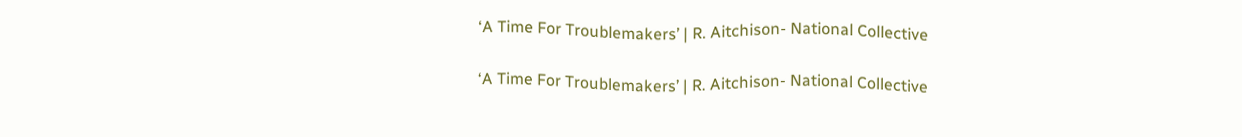‘A Time For Troublemakers’ | R. Aitchison- National Collective

‘A Time For Troublemakers’ | R. Aitchison- National Collective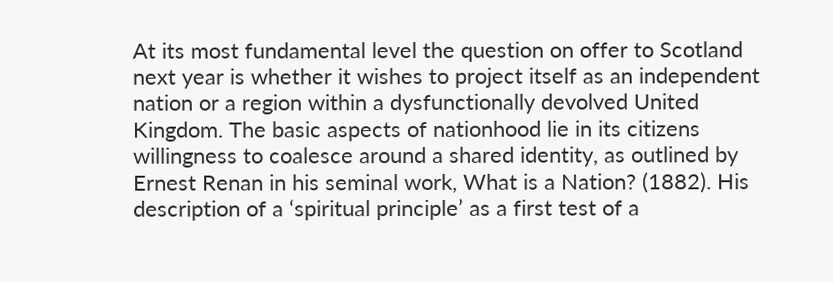At its most fundamental level the question on offer to Scotland next year is whether it wishes to project itself as an independent nation or a region within a dysfunctionally devolved United Kingdom. The basic aspects of nationhood lie in its citizens willingness to coalesce around a shared identity, as outlined by Ernest Renan in his seminal work, What is a Nation? (1882). His description of a ‘spiritual principle’ as a first test of a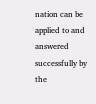nation can be applied to and answered successfully by the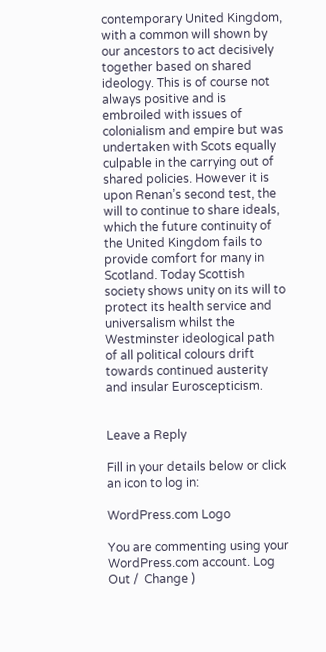contemporary United Kingdom, with a common will shown by our ancestors to act decisively together based on shared ideology. This is of course not always positive and is embroiled with issues of colonialism and empire but was undertaken with Scots equally culpable in the carrying out of shared policies. However it is upon Renan’s second test, the will to continue to share ideals, which the future continuity of the United Kingdom fails to provide comfort for many in Scotland. Today Scottish society shows unity on its will to protect its health service and universalism whilst the Westminster ideological path of all political colours drift towards continued austerity and insular Euroscepticism.


Leave a Reply

Fill in your details below or click an icon to log in:

WordPress.com Logo

You are commenting using your WordPress.com account. Log Out /  Change )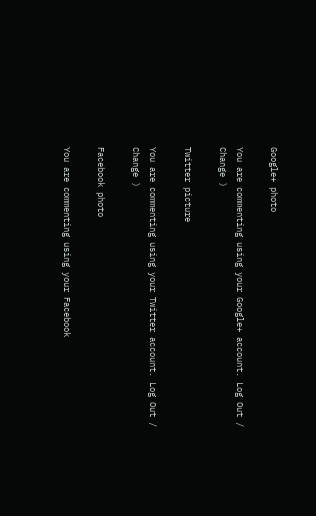Google+ photo

You are commenting using your Google+ account. Log Out /  Change )

Twitter picture

You are commenting using your Twitter account. Log Out /  Change )

Facebook photo

You are commenting using your Facebook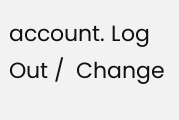account. Log Out /  Change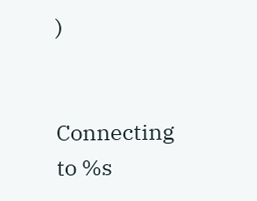)


Connecting to %s